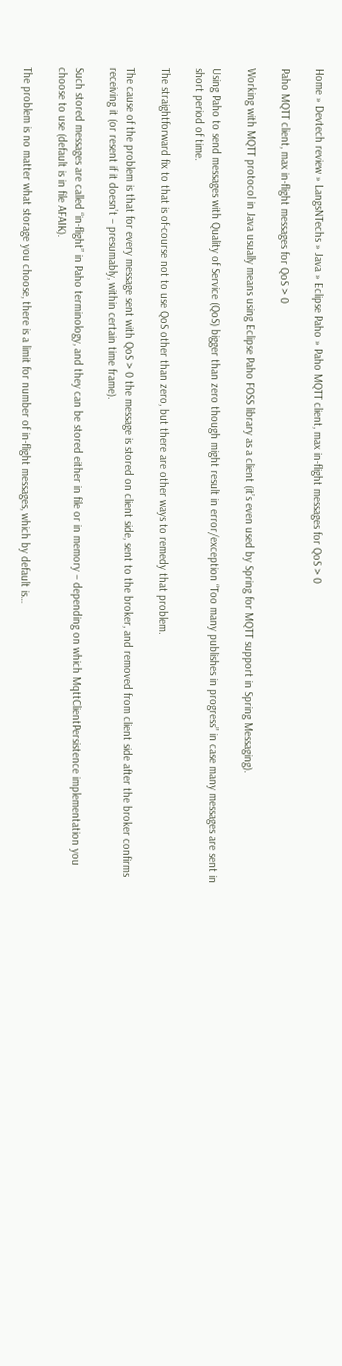Home » Devtech review » LangsNTechs » Java » Eclipse Paho » Paho MQTT client, max in-flight messages for QoS > 0

Paho MQTT client, max in-flight messages for QoS > 0

Working with MQTT protocol in Java usually means using Eclipse Paho FOSS library as a client (it’s even used by Spring for MQTT support in Spring Messaging).

Using Paho to send messages with Quality of Service (QoS) bigger than zero though might result in error/exception “Too many publishes in progress” in case many messages are sent in short period of time.

The straightforward fix to that is of-course not to use QoS other than zero, but there are other ways to remedy that problem.

The cause of the problem is that for every message sent with QoS > 0 the message is stored on client side, sent to the broker, and removed from client side after the broker confirms receiving it (or resent if it doesn’t – presumably, within certain time frame).

Such stored messages are called “in-flight” in Paho terminology, and they can be stored either in file or in memory – depending on which MqttClientPersistence implementation you choose to use (default is in file AFAIK).

The problem is no matter what storage you choose, there is a limit for number of in-flight messages, which by default is…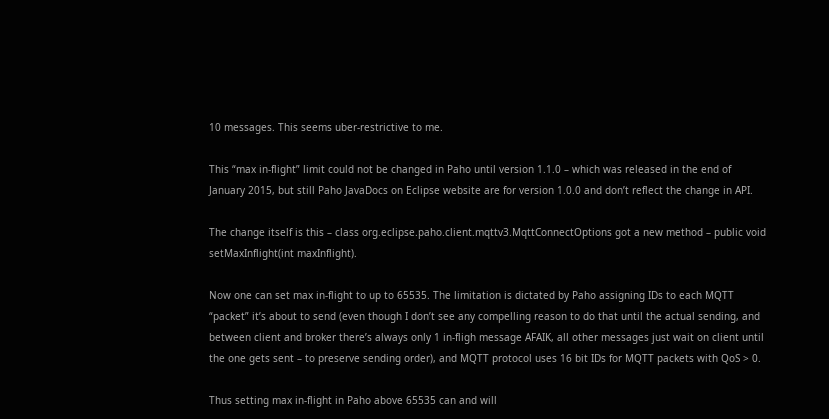10 messages. This seems uber-restrictive to me.

This “max in-flight” limit could not be changed in Paho until version 1.1.0 – which was released in the end of January 2015, but still Paho JavaDocs on Eclipse website are for version 1.0.0 and don’t reflect the change in API.

The change itself is this – class org.eclipse.paho.client.mqttv3.MqttConnectOptions got a new method – public void setMaxInflight(int maxInflight).

Now one can set max in-flight to up to 65535. The limitation is dictated by Paho assigning IDs to each MQTT “packet” it’s about to send (even though I don’t see any compelling reason to do that until the actual sending, and between client and broker there’s always only 1 in-fligh message AFAIK, all other messages just wait on client until the one gets sent – to preserve sending order), and MQTT protocol uses 16 bit IDs for MQTT packets with QoS > 0.

Thus setting max in-flight in Paho above 65535 can and will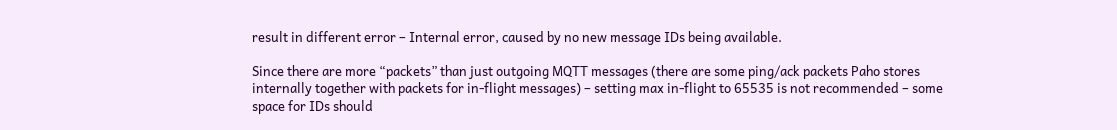result in different error – Internal error, caused by no new message IDs being available.

Since there are more “packets” than just outgoing MQTT messages (there are some ping/ack packets Paho stores internally together with packets for in-flight messages) – setting max in-flight to 65535 is not recommended – some space for IDs should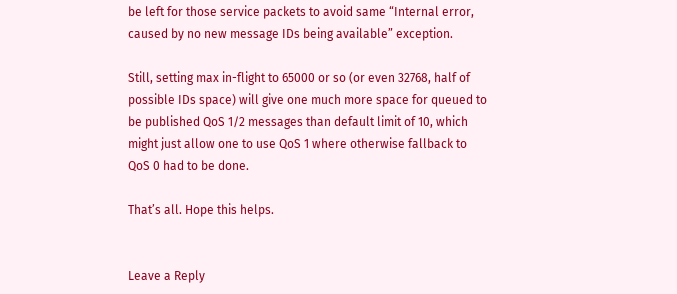be left for those service packets to avoid same “Internal error, caused by no new message IDs being available” exception.

Still, setting max in-flight to 65000 or so (or even 32768, half of possible IDs space) will give one much more space for queued to be published QoS 1/2 messages than default limit of 10, which might just allow one to use QoS 1 where otherwise fallback to QoS 0 had to be done.

That’s all. Hope this helps.


Leave a Reply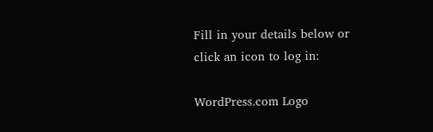Fill in your details below or click an icon to log in:

WordPress.com Logo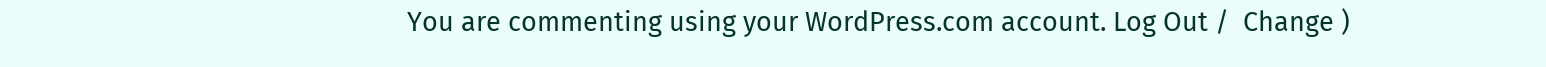You are commenting using your WordPress.com account. Log Out /  Change )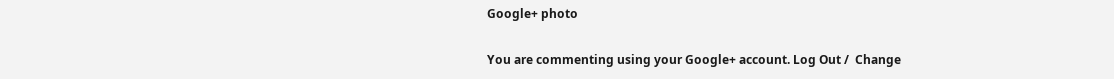Google+ photo

You are commenting using your Google+ account. Log Out /  Change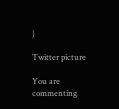)

Twitter picture

You are commenting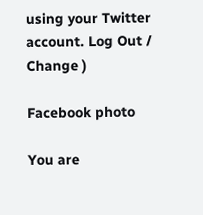using your Twitter account. Log Out /  Change )

Facebook photo

You are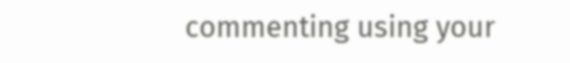commenting using your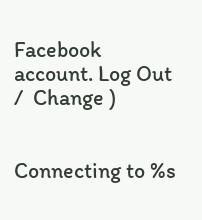Facebook account. Log Out /  Change )


Connecting to %s